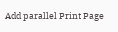Add parallel Print Page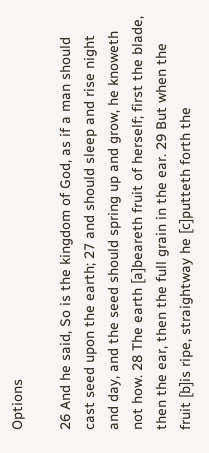Options

26 And he said, So is the kingdom of God, as if a man should cast seed upon the earth; 27 and should sleep and rise night and day, and the seed should spring up and grow, he knoweth not how. 28 The earth [a]beareth fruit of herself; first the blade, then the ear, then the full grain in the ear. 29 But when the fruit [b]is ripe, straightway he [c]putteth forth the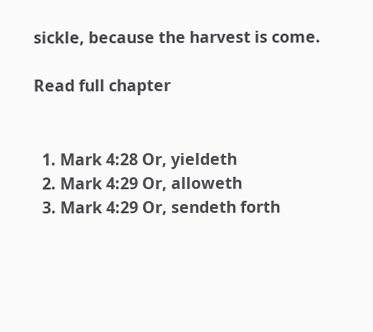sickle, because the harvest is come.

Read full chapter


  1. Mark 4:28 Or, yieldeth
  2. Mark 4:29 Or, alloweth
  3. Mark 4:29 Or, sendeth forth